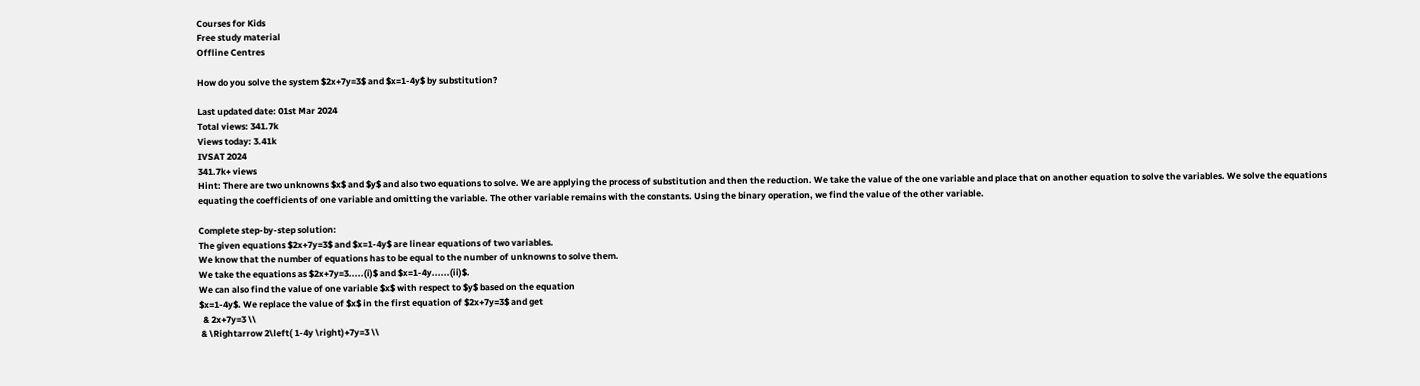Courses for Kids
Free study material
Offline Centres

How do you solve the system $2x+7y=3$ and $x=1-4y$ by substitution?

Last updated date: 01st Mar 2024
Total views: 341.7k
Views today: 3.41k
IVSAT 2024
341.7k+ views
Hint: There are two unknowns $x$ and $y$ and also two equations to solve. We are applying the process of substitution and then the reduction. We take the value of the one variable and place that on another equation to solve the variables. We solve the equations equating the coefficients of one variable and omitting the variable. The other variable remains with the constants. Using the binary operation, we find the value of the other variable.

Complete step-by-step solution:
The given equations $2x+7y=3$ and $x=1-4y$ are linear equations of two variables.
We know that the number of equations has to be equal to the number of unknowns to solve them.
We take the equations as $2x+7y=3.....(i)$ and $x=1-4y......(ii)$.
We can also find the value of one variable $x$ with respect to $y$ based on the equation
$x=1-4y$. We replace the value of $x$ in the first equation of $2x+7y=3$ and get
  & 2x+7y=3 \\
 & \Rightarrow 2\left( 1-4y \right)+7y=3 \\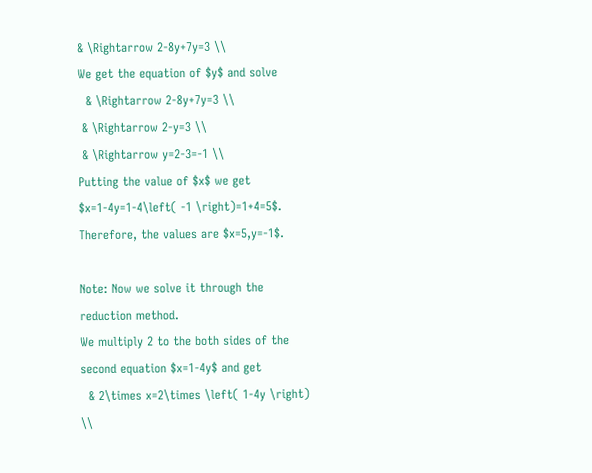& \Rightarrow 2-8y+7y=3 \\
We get the equation of $y$ and solve
  & \Rightarrow 2-8y+7y=3 \\
 & \Rightarrow 2-y=3 \\
 & \Rightarrow y=2-3=-1 \\
Putting the value of $x$ we get $x=1-4y=1-4\left( -1 \right)=1+4=5$.
Therefore, the values are $x=5,y=-1$.

Note: Now we solve it through the reduction method.
We multiply 2 to the both sides of the second equation $x=1-4y$ and get
  & 2\times x=2\times \left( 1-4y \right) \\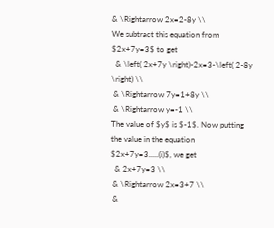& \Rightarrow 2x=2-8y \\
We subtract this equation from $2x+7y=3$ to get
  & \left( 2x+7y \right)-2x=3-\left( 2-8y \right) \\
 & \Rightarrow 7y=1+8y \\
 & \Rightarrow y=-1 \\
The value of $y$ is $-1$. Now putting the value in the equation $2x+7y=3.....(i)$, we get
  & 2x+7y=3 \\
 & \Rightarrow 2x=3+7 \\
 &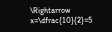\Rightarrow x=\dfrac{10}{2}=5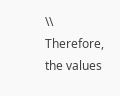\\
Therefore, the values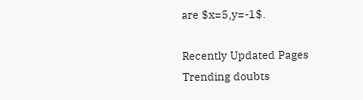are $x=5,y=-1$.

Recently Updated Pages
Trending doubts